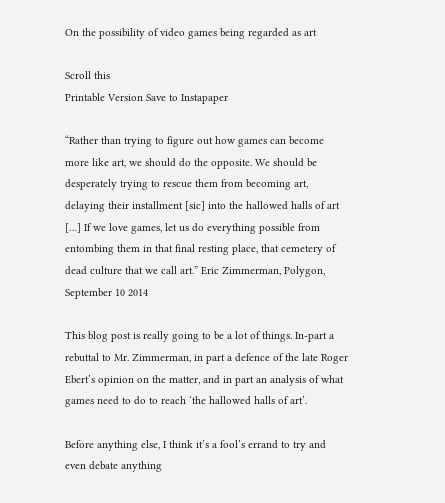On the possibility of video games being regarded as art

Scroll this
Printable Version Save to Instapaper

“Rather than trying to figure out how games can become more like art, we should do the opposite. We should be desperately trying to rescue them from becoming art, delaying their installment [sic] into the hallowed halls of art […] If we love games, let us do everything possible from entombing them in that final resting place, that cemetery of dead culture that we call art.” Eric Zimmerman, Polygon, September 10 2014

This blog post is really going to be a lot of things. In-part a rebuttal to Mr. Zimmerman, in part a defence of the late Roger Ebert’s opinion on the matter, and in part an analysis of what games need to do to reach ‘the hallowed halls of art’.

Before anything else, I think it’s a fool’s errand to try and even debate anything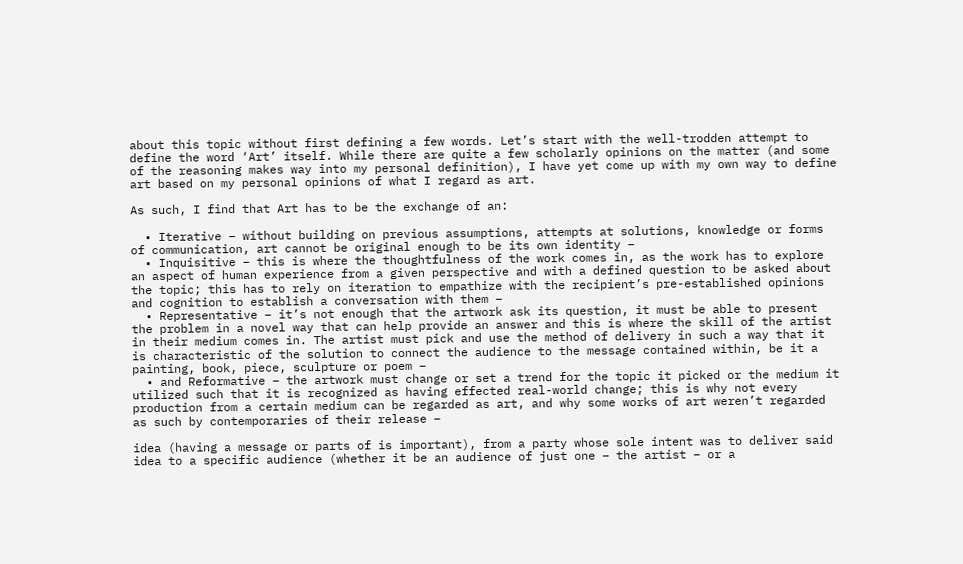about this topic without first defining a few words. Let’s start with the well-trodden attempt to define the word ‘Art’ itself. While there are quite a few scholarly opinions on the matter (and some of the reasoning makes way into my personal definition), I have yet come up with my own way to define art based on my personal opinions of what I regard as art.

As such, I find that Art has to be the exchange of an:

  • Iterative – without building on previous assumptions, attempts at solutions, knowledge or forms of communication, art cannot be original enough to be its own identity –
  • Inquisitive – this is where the thoughtfulness of the work comes in, as the work has to explore an aspect of human experience from a given perspective and with a defined question to be asked about the topic; this has to rely on iteration to empathize with the recipient’s pre-established opinions and cognition to establish a conversation with them –
  • Representative – it’s not enough that the artwork ask its question, it must be able to present the problem in a novel way that can help provide an answer and this is where the skill of the artist in their medium comes in. The artist must pick and use the method of delivery in such a way that it is characteristic of the solution to connect the audience to the message contained within, be it a painting, book, piece, sculpture or poem –
  • and Reformative – the artwork must change or set a trend for the topic it picked or the medium it utilized such that it is recognized as having effected real-world change; this is why not every production from a certain medium can be regarded as art, and why some works of art weren’t regarded as such by contemporaries of their release –

idea (having a message or parts of is important), from a party whose sole intent was to deliver said idea to a specific audience (whether it be an audience of just one – the artist – or a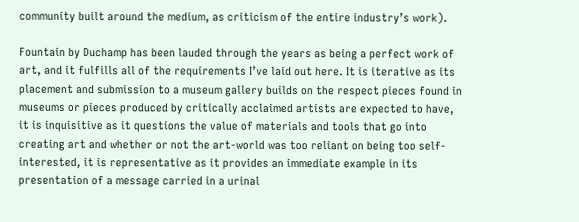community built around the medium, as criticism of the entire industry’s work).

Fountain by Duchamp has been lauded through the years as being a perfect work of art, and it fulfills all of the requirements I’ve laid out here. It is iterative as its placement and submission to a museum gallery builds on the respect pieces found in museums or pieces produced by critically acclaimed artists are expected to have, it is inquisitive as it questions the value of materials and tools that go into creating art and whether or not the art-world was too reliant on being too self-interested, it is representative as it provides an immediate example in its presentation of a message carried in a urinal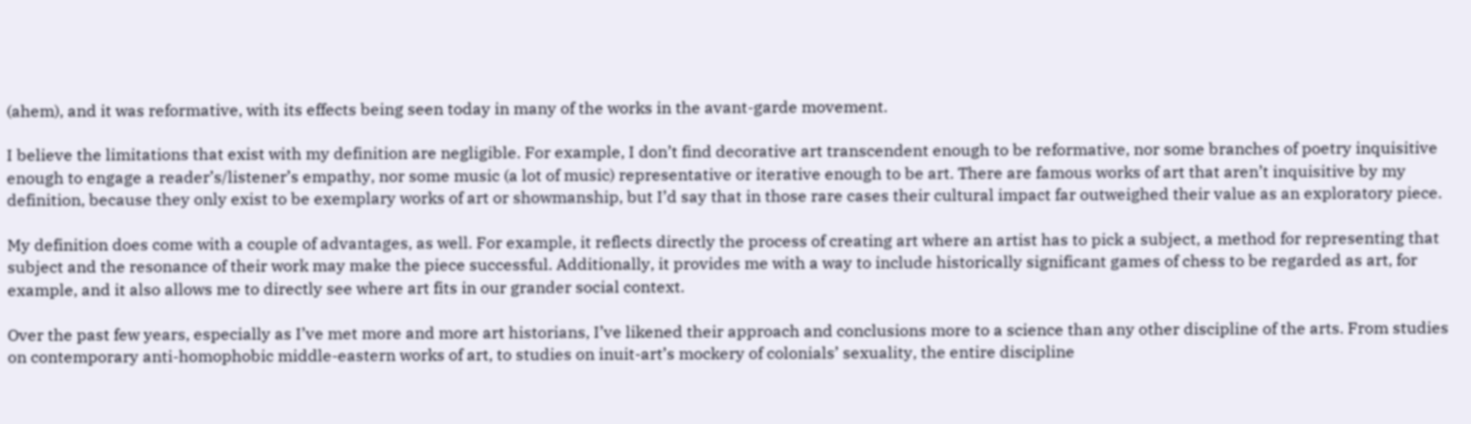(ahem), and it was reformative, with its effects being seen today in many of the works in the avant-garde movement.

I believe the limitations that exist with my definition are negligible. For example, I don’t find decorative art transcendent enough to be reformative, nor some branches of poetry inquisitive enough to engage a reader’s/listener’s empathy, nor some music (a lot of music) representative or iterative enough to be art. There are famous works of art that aren’t inquisitive by my definition, because they only exist to be exemplary works of art or showmanship, but I’d say that in those rare cases their cultural impact far outweighed their value as an exploratory piece.

My definition does come with a couple of advantages, as well. For example, it reflects directly the process of creating art where an artist has to pick a subject, a method for representing that subject and the resonance of their work may make the piece successful. Additionally, it provides me with a way to include historically significant games of chess to be regarded as art, for example, and it also allows me to directly see where art fits in our grander social context.

Over the past few years, especially as I’ve met more and more art historians, I’ve likened their approach and conclusions more to a science than any other discipline of the arts. From studies on contemporary anti-homophobic middle-eastern works of art, to studies on inuit-art’s mockery of colonials’ sexuality, the entire discipline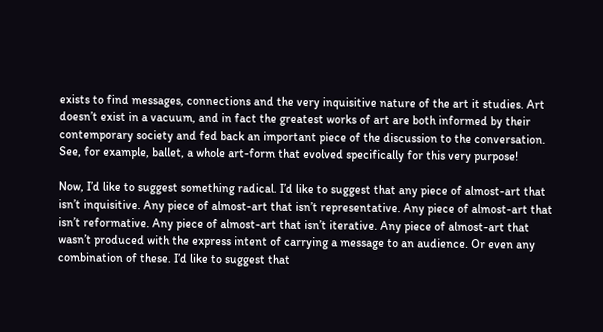exists to find messages, connections and the very inquisitive nature of the art it studies. Art doesn’t exist in a vacuum, and in fact the greatest works of art are both informed by their contemporary society and fed back an important piece of the discussion to the conversation. See, for example, ballet, a whole art-form that evolved specifically for this very purpose!

Now, I’d like to suggest something radical. I’d like to suggest that any piece of almost-art that isn’t inquisitive. Any piece of almost-art that isn’t representative. Any piece of almost-art that isn’t reformative. Any piece of almost-art that isn’t iterative. Any piece of almost-art that wasn’t produced with the express intent of carrying a message to an audience. Or even any combination of these. I’d like to suggest that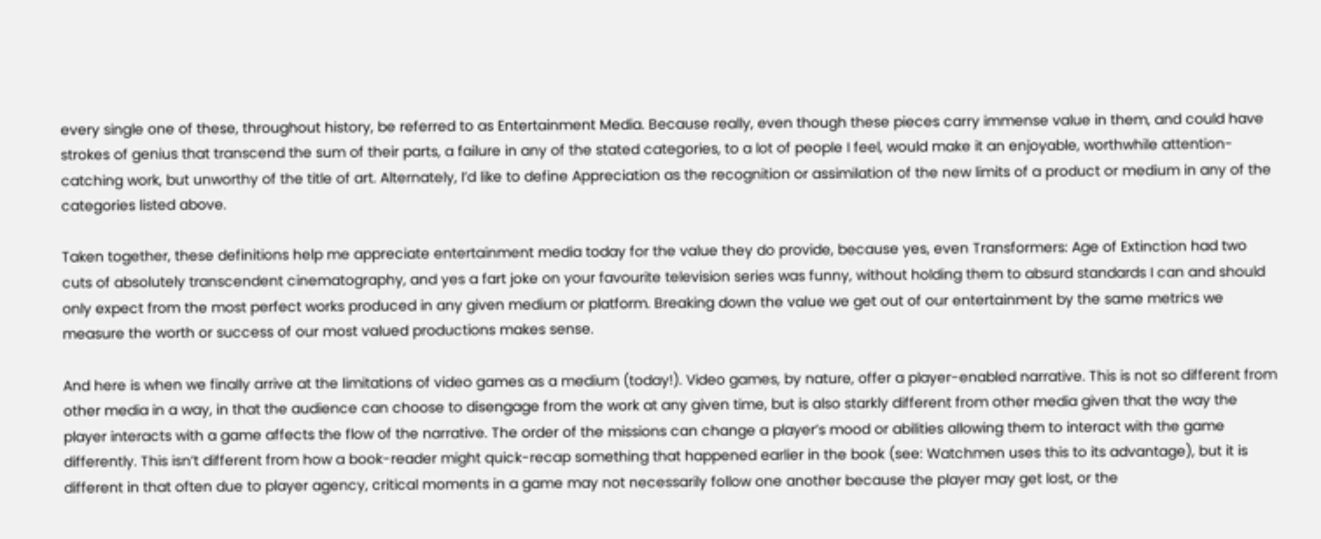every single one of these, throughout history, be referred to as Entertainment Media. Because really, even though these pieces carry immense value in them, and could have strokes of genius that transcend the sum of their parts, a failure in any of the stated categories, to a lot of people I feel, would make it an enjoyable, worthwhile attention-catching work, but unworthy of the title of art. Alternately, I’d like to define Appreciation as the recognition or assimilation of the new limits of a product or medium in any of the categories listed above.

Taken together, these definitions help me appreciate entertainment media today for the value they do provide, because yes, even Transformers: Age of Extinction had two cuts of absolutely transcendent cinematography, and yes a fart joke on your favourite television series was funny, without holding them to absurd standards I can and should only expect from the most perfect works produced in any given medium or platform. Breaking down the value we get out of our entertainment by the same metrics we measure the worth or success of our most valued productions makes sense.

And here is when we finally arrive at the limitations of video games as a medium (today!). Video games, by nature, offer a player-enabled narrative. This is not so different from other media in a way, in that the audience can choose to disengage from the work at any given time, but is also starkly different from other media given that the way the player interacts with a game affects the flow of the narrative. The order of the missions can change a player’s mood or abilities allowing them to interact with the game differently. This isn’t different from how a book-reader might quick-recap something that happened earlier in the book (see: Watchmen uses this to its advantage), but it is different in that often due to player agency, critical moments in a game may not necessarily follow one another because the player may get lost, or the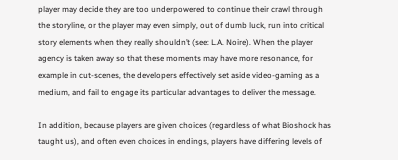player may decide they are too underpowered to continue their crawl through the storyline, or the player may even simply, out of dumb luck, run into critical story elements when they really shouldn’t (see: L.A. Noire). When the player agency is taken away so that these moments may have more resonance, for example in cut-scenes, the developers effectively set aside video-gaming as a medium, and fail to engage its particular advantages to deliver the message.

In addition, because players are given choices (regardless of what Bioshock has taught us), and often even choices in endings, players have differing levels of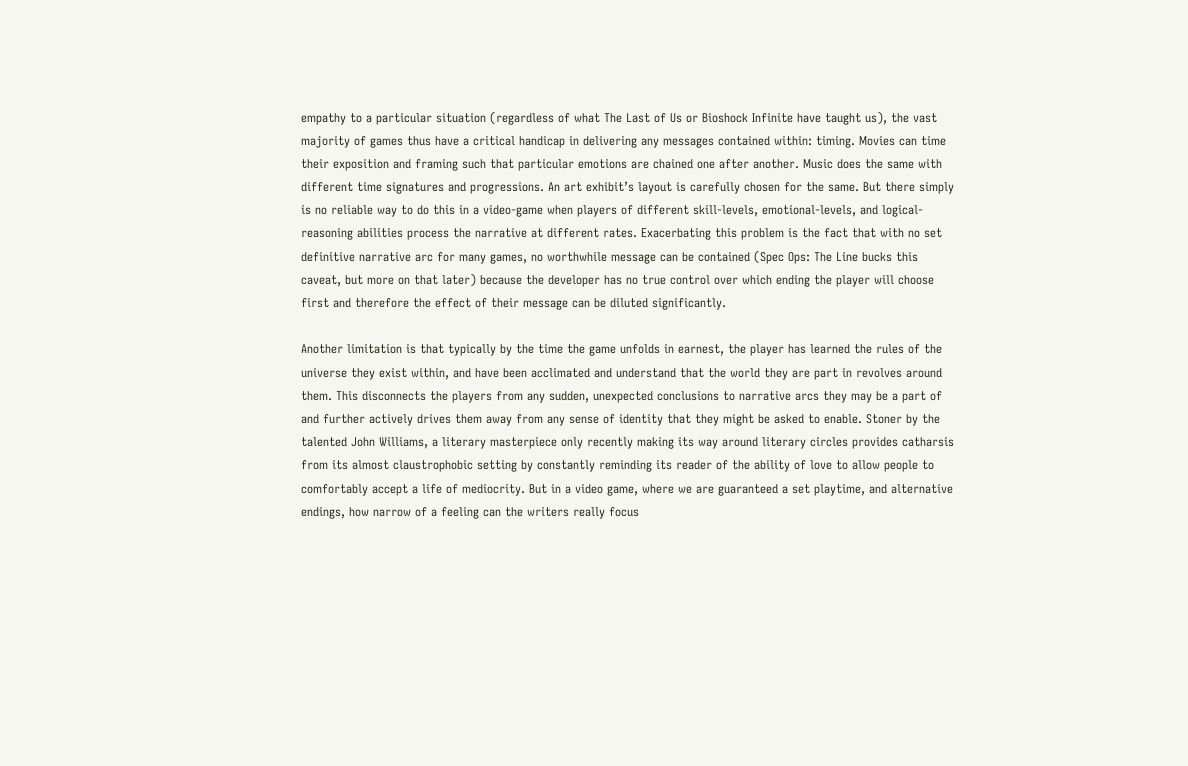empathy to a particular situation (regardless of what The Last of Us or Bioshock Infinite have taught us), the vast majority of games thus have a critical handicap in delivering any messages contained within: timing. Movies can time their exposition and framing such that particular emotions are chained one after another. Music does the same with different time signatures and progressions. An art exhibit’s layout is carefully chosen for the same. But there simply is no reliable way to do this in a video-game when players of different skill-levels, emotional-levels, and logical-reasoning abilities process the narrative at different rates. Exacerbating this problem is the fact that with no set definitive narrative arc for many games, no worthwhile message can be contained (Spec Ops: The Line bucks this caveat, but more on that later) because the developer has no true control over which ending the player will choose first and therefore the effect of their message can be diluted significantly.

Another limitation is that typically by the time the game unfolds in earnest, the player has learned the rules of the universe they exist within, and have been acclimated and understand that the world they are part in revolves around them. This disconnects the players from any sudden, unexpected conclusions to narrative arcs they may be a part of and further actively drives them away from any sense of identity that they might be asked to enable. Stoner by the talented John Williams, a literary masterpiece only recently making its way around literary circles provides catharsis from its almost claustrophobic setting by constantly reminding its reader of the ability of love to allow people to comfortably accept a life of mediocrity. But in a video game, where we are guaranteed a set playtime, and alternative endings, how narrow of a feeling can the writers really focus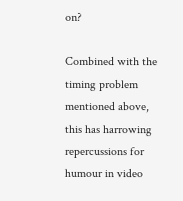on?

Combined with the timing problem mentioned above, this has harrowing repercussions for humour in video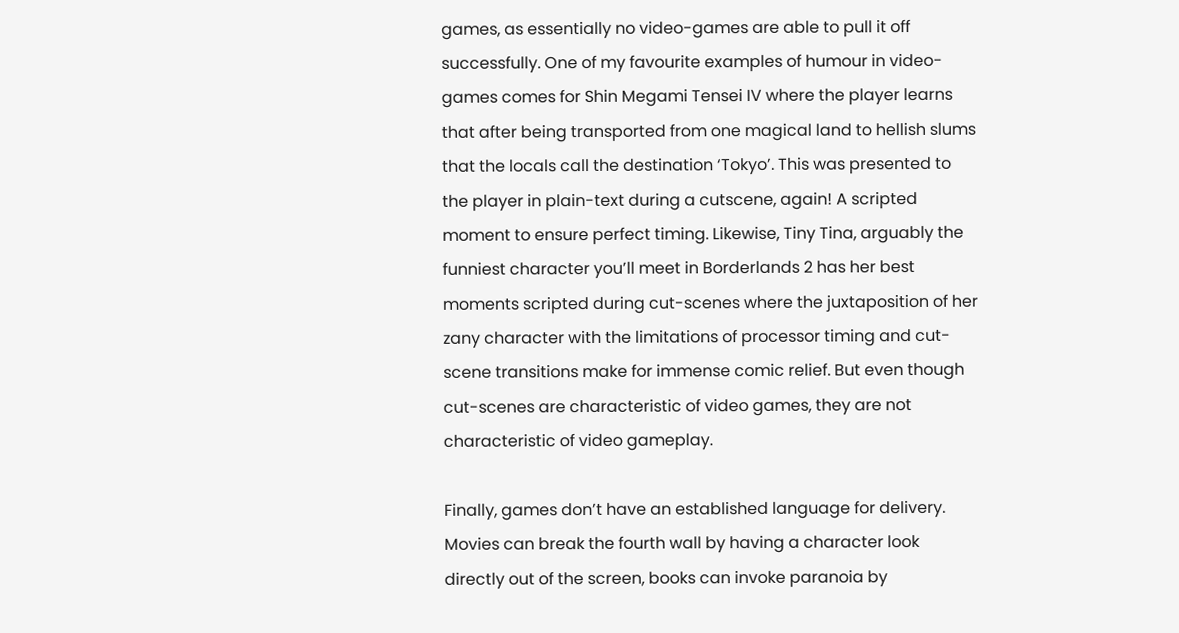games, as essentially no video-games are able to pull it off successfully. One of my favourite examples of humour in video-games comes for Shin Megami Tensei IV where the player learns that after being transported from one magical land to hellish slums that the locals call the destination ‘Tokyo’. This was presented to the player in plain-text during a cutscene, again! A scripted moment to ensure perfect timing. Likewise, Tiny Tina, arguably the funniest character you’ll meet in Borderlands 2 has her best moments scripted during cut-scenes where the juxtaposition of her zany character with the limitations of processor timing and cut-scene transitions make for immense comic relief. But even though cut-scenes are characteristic of video games, they are not characteristic of video gameplay.

Finally, games don’t have an established language for delivery. Movies can break the fourth wall by having a character look directly out of the screen, books can invoke paranoia by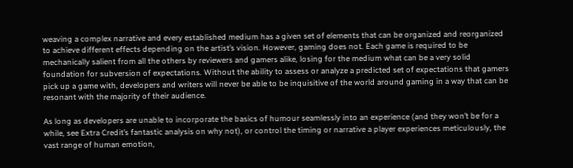weaving a complex narrative and every established medium has a given set of elements that can be organized and reorganized to achieve different effects depending on the artist’s vision. However, gaming does not. Each game is required to be mechanically salient from all the others by reviewers and gamers alike, losing for the medium what can be a very solid foundation for subversion of expectations. Without the ability to assess or analyze a predicted set of expectations that gamers pick up a game with, developers and writers will never be able to be inquisitive of the world around gaming in a way that can be resonant with the majority of their audience.

As long as developers are unable to incorporate the basics of humour seamlessly into an experience (and they won’t be for a while, see Extra Credit’s fantastic analysis on why not), or control the timing or narrative a player experiences meticulously, the vast range of human emotion,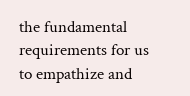the fundamental requirements for us to empathize and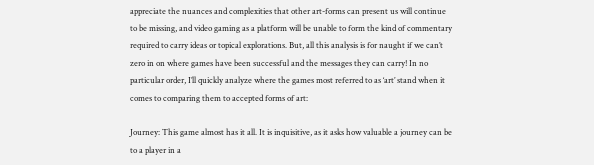appreciate the nuances and complexities that other art-forms can present us will continue to be missing, and video gaming as a platform will be unable to form the kind of commentary required to carry ideas or topical explorations. But, all this analysis is for naught if we can’t zero in on where games have been successful and the messages they can carry! In no particular order, I’ll quickly analyze where the games most referred to as ‘art’ stand when it comes to comparing them to accepted forms of art:

Journey: This game almost has it all. It is inquisitive, as it asks how valuable a journey can be to a player in a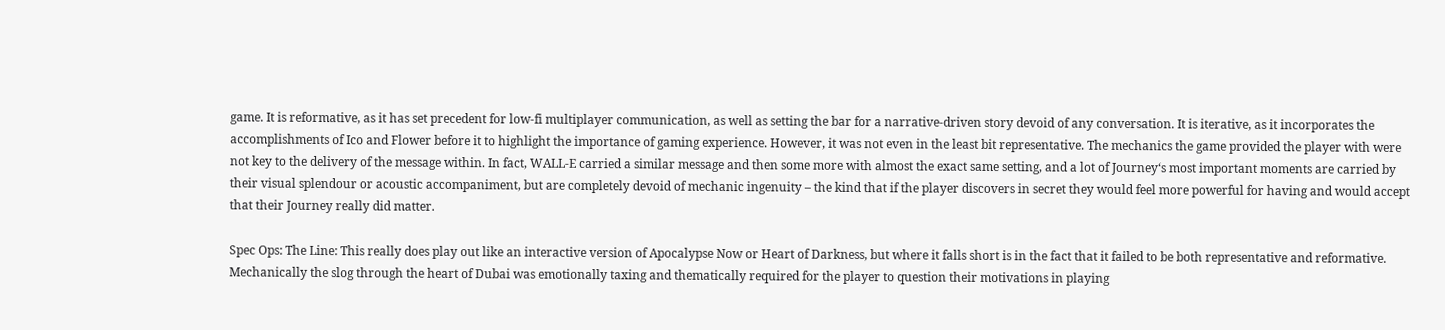game. It is reformative, as it has set precedent for low-fi multiplayer communication, as well as setting the bar for a narrative-driven story devoid of any conversation. It is iterative, as it incorporates the accomplishments of Ico and Flower before it to highlight the importance of gaming experience. However, it was not even in the least bit representative. The mechanics the game provided the player with were not key to the delivery of the message within. In fact, WALL-E carried a similar message and then some more with almost the exact same setting, and a lot of Journey‘s most important moments are carried by their visual splendour or acoustic accompaniment, but are completely devoid of mechanic ingenuity – the kind that if the player discovers in secret they would feel more powerful for having and would accept that their Journey really did matter.

Spec Ops: The Line: This really does play out like an interactive version of Apocalypse Now or Heart of Darkness, but where it falls short is in the fact that it failed to be both representative and reformative. Mechanically the slog through the heart of Dubai was emotionally taxing and thematically required for the player to question their motivations in playing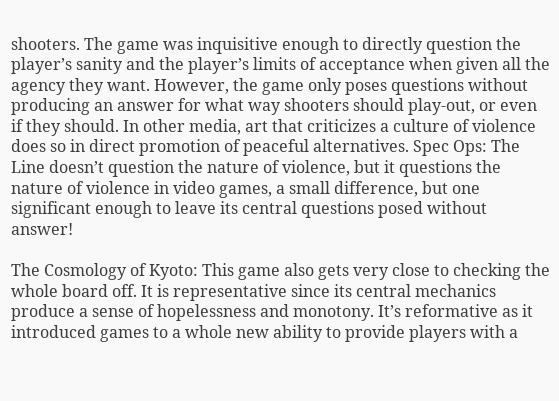shooters. The game was inquisitive enough to directly question the player’s sanity and the player’s limits of acceptance when given all the agency they want. However, the game only poses questions without producing an answer for what way shooters should play-out, or even if they should. In other media, art that criticizes a culture of violence does so in direct promotion of peaceful alternatives. Spec Ops: The Line doesn’t question the nature of violence, but it questions the nature of violence in video games, a small difference, but one significant enough to leave its central questions posed without answer!

The Cosmology of Kyoto: This game also gets very close to checking the whole board off. It is representative since its central mechanics produce a sense of hopelessness and monotony. It’s reformative as it introduced games to a whole new ability to provide players with a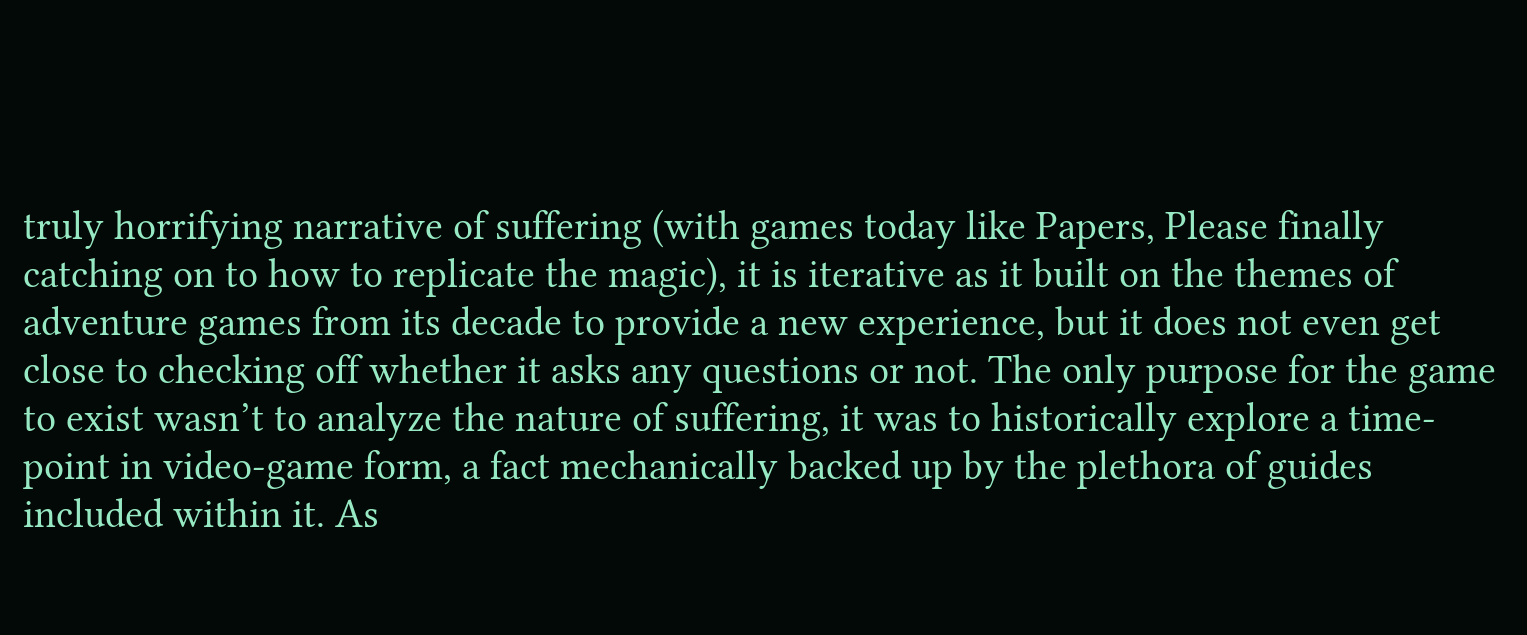truly horrifying narrative of suffering (with games today like Papers, Please finally catching on to how to replicate the magic), it is iterative as it built on the themes of adventure games from its decade to provide a new experience, but it does not even get close to checking off whether it asks any questions or not. The only purpose for the game to exist wasn’t to analyze the nature of suffering, it was to historically explore a time-point in video-game form, a fact mechanically backed up by the plethora of guides included within it. As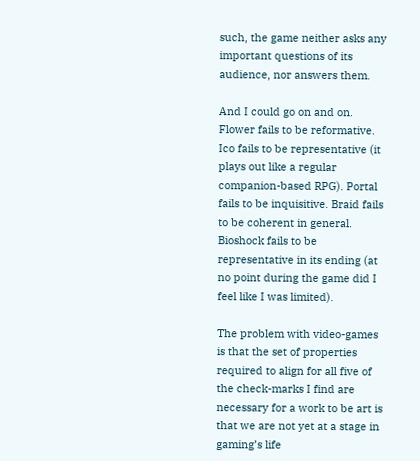such, the game neither asks any important questions of its audience, nor answers them.

And I could go on and on. Flower fails to be reformative. Ico fails to be representative (it plays out like a regular companion-based RPG). Portal fails to be inquisitive. Braid fails to be coherent in general. Bioshock fails to be representative in its ending (at no point during the game did I feel like I was limited).

The problem with video-games is that the set of properties required to align for all five of the check-marks I find are necessary for a work to be art is that we are not yet at a stage in gaming’s life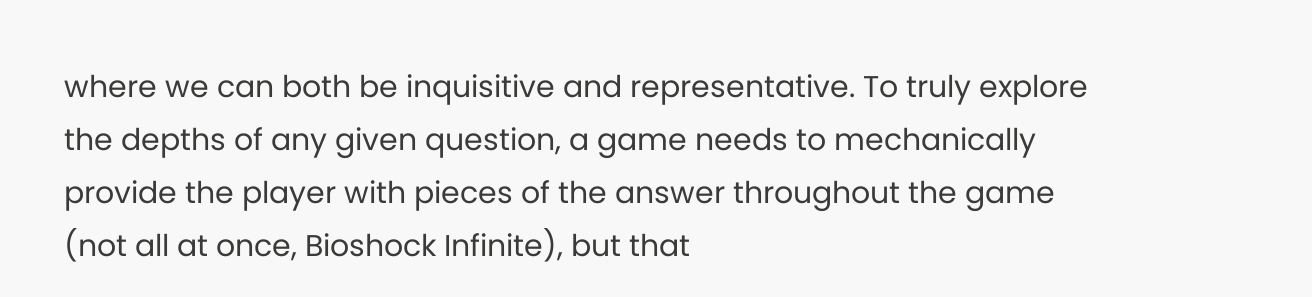where we can both be inquisitive and representative. To truly explore the depths of any given question, a game needs to mechanically provide the player with pieces of the answer throughout the game (not all at once, Bioshock Infinite), but that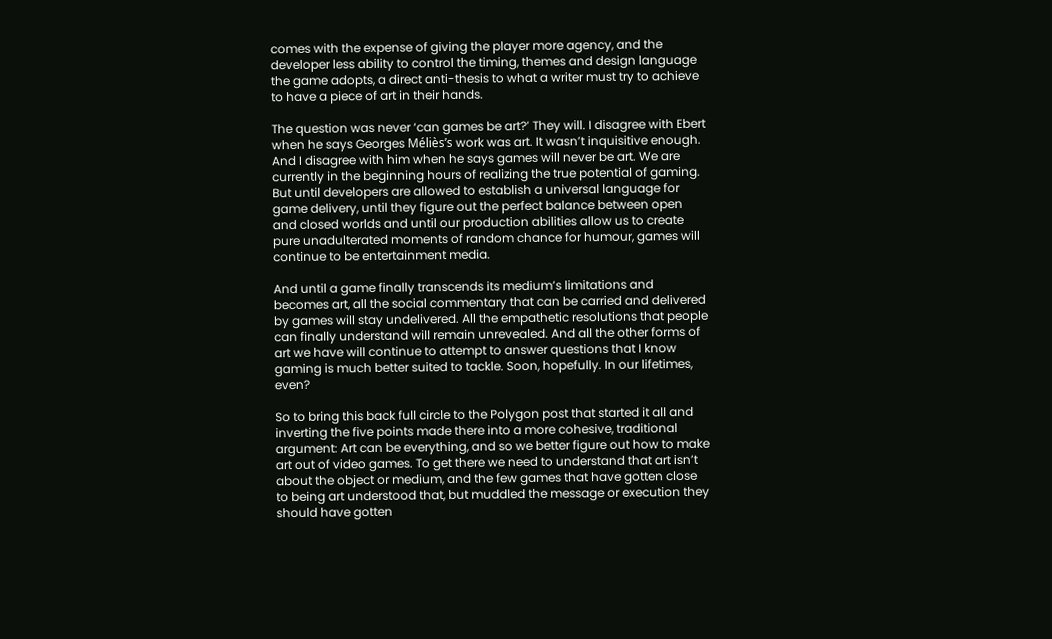comes with the expense of giving the player more agency, and the developer less ability to control the timing, themes and design language the game adopts, a direct anti-thesis to what a writer must try to achieve to have a piece of art in their hands.

The question was never ‘can games be art?’ They will. I disagree with Ebert when he says Georges Méliès’s work was art. It wasn’t inquisitive enough. And I disagree with him when he says games will never be art. We are currently in the beginning hours of realizing the true potential of gaming. But until developers are allowed to establish a universal language for game delivery, until they figure out the perfect balance between open and closed worlds and until our production abilities allow us to create pure unadulterated moments of random chance for humour, games will continue to be entertainment media.

And until a game finally transcends its medium’s limitations and becomes art, all the social commentary that can be carried and delivered by games will stay undelivered. All the empathetic resolutions that people can finally understand will remain unrevealed. And all the other forms of art we have will continue to attempt to answer questions that I know gaming is much better suited to tackle. Soon, hopefully. In our lifetimes, even?

So to bring this back full circle to the Polygon post that started it all and inverting the five points made there into a more cohesive, traditional argument: Art can be everything, and so we better figure out how to make art out of video games. To get there we need to understand that art isn’t about the object or medium, and the few games that have gotten close to being art understood that, but muddled the message or execution they should have gotten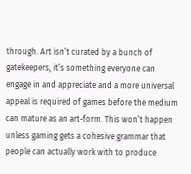through. Art isn’t curated by a bunch of gatekeepers, it’s something everyone can engage in and appreciate and a more universal appeal is required of games before the medium can mature as an art-form. This won’t happen unless gaming gets a cohesive grammar that people can actually work with to produce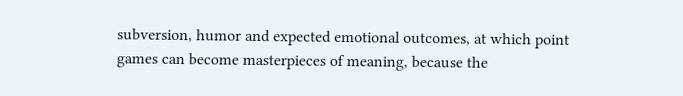subversion, humor and expected emotional outcomes, at which point games can become masterpieces of meaning, because the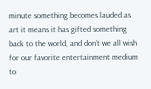minute something becomes lauded as art it means it has gifted something back to the world, and don’t we all wish for our favorite entertainment medium to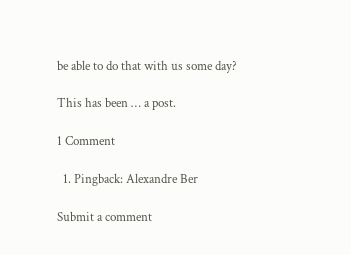be able to do that with us some day?

This has been … a post.

1 Comment

  1. Pingback: Alexandre Ber

Submit a comment